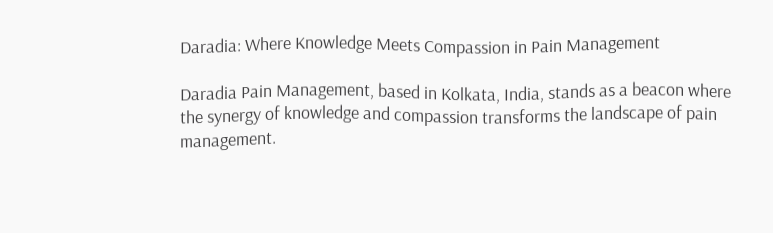Daradia: Where Knowledge Meets Compassion in Pain Management

Daradia Pain Management, based in Kolkata, India, stands as a beacon where the synergy of knowledge and compassion transforms the landscape of pain management.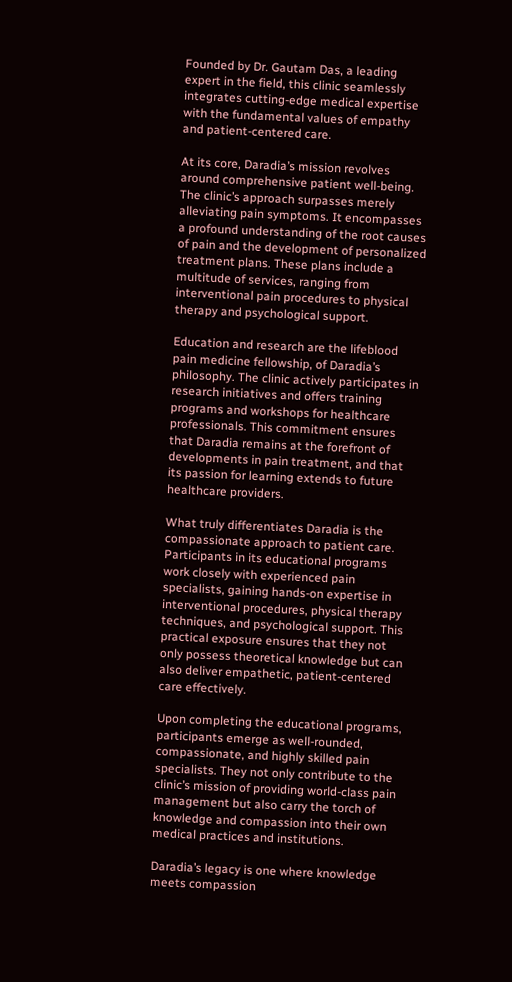Founded by Dr. Gautam Das, a leading expert in the field, this clinic seamlessly integrates cutting-edge medical expertise with the fundamental values of empathy and patient-centered care.

At its core, Daradia’s mission revolves around comprehensive patient well-being. The clinic’s approach surpasses merely alleviating pain symptoms. It encompasses a profound understanding of the root causes of pain and the development of personalized treatment plans. These plans include a multitude of services, ranging from interventional pain procedures to physical therapy and psychological support.

Education and research are the lifeblood pain medicine fellowship, of Daradia’s philosophy. The clinic actively participates in research initiatives and offers training programs and workshops for healthcare professionals. This commitment ensures that Daradia remains at the forefront of developments in pain treatment, and that its passion for learning extends to future healthcare providers.

What truly differentiates Daradia is the compassionate approach to patient care. Participants in its educational programs work closely with experienced pain specialists, gaining hands-on expertise in interventional procedures, physical therapy techniques, and psychological support. This practical exposure ensures that they not only possess theoretical knowledge but can also deliver empathetic, patient-centered care effectively.

Upon completing the educational programs, participants emerge as well-rounded, compassionate, and highly skilled pain specialists. They not only contribute to the clinic’s mission of providing world-class pain management but also carry the torch of knowledge and compassion into their own medical practices and institutions.

Daradia’s legacy is one where knowledge meets compassion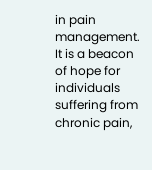in pain management. It is a beacon of hope for individuals suffering from chronic pain,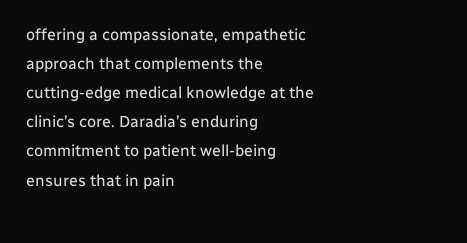offering a compassionate, empathetic approach that complements the cutting-edge medical knowledge at the clinic’s core. Daradia’s enduring commitment to patient well-being ensures that in pain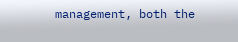management, both the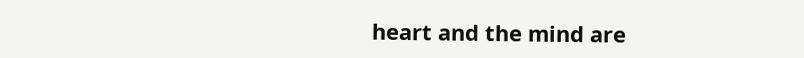heart and the mind are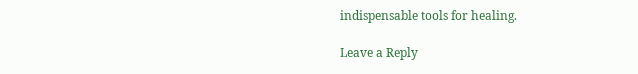indispensable tools for healing.

Leave a Reply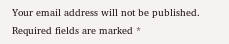Your email address will not be published. Required fields are marked *